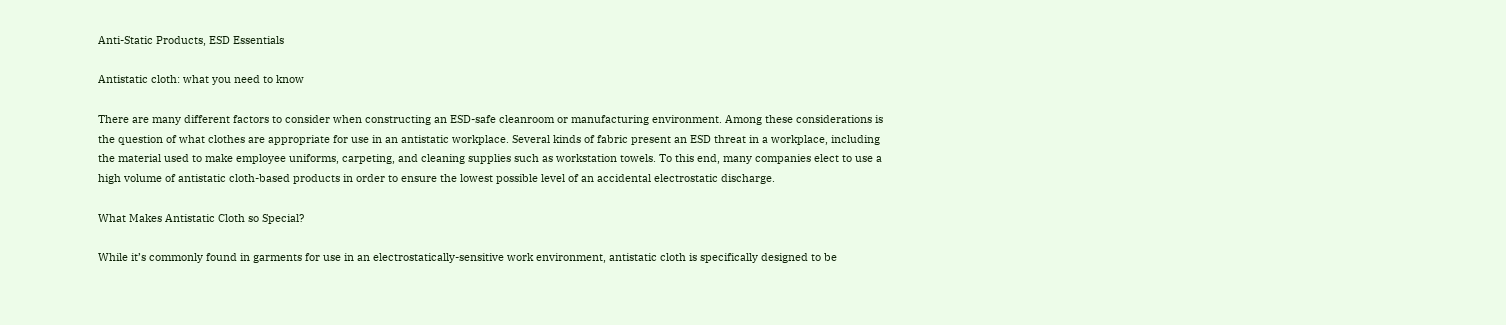Anti-Static Products, ESD Essentials

Antistatic cloth: what you need to know

There are many different factors to consider when constructing an ESD-safe cleanroom or manufacturing environment. Among these considerations is the question of what clothes are appropriate for use in an antistatic workplace. Several kinds of fabric present an ESD threat in a workplace, including the material used to make employee uniforms, carpeting, and cleaning supplies such as workstation towels. To this end, many companies elect to use a high volume of antistatic cloth-based products in order to ensure the lowest possible level of an accidental electrostatic discharge.

What Makes Antistatic Cloth so Special?

While it’s commonly found in garments for use in an electrostatically-sensitive work environment, antistatic cloth is specifically designed to be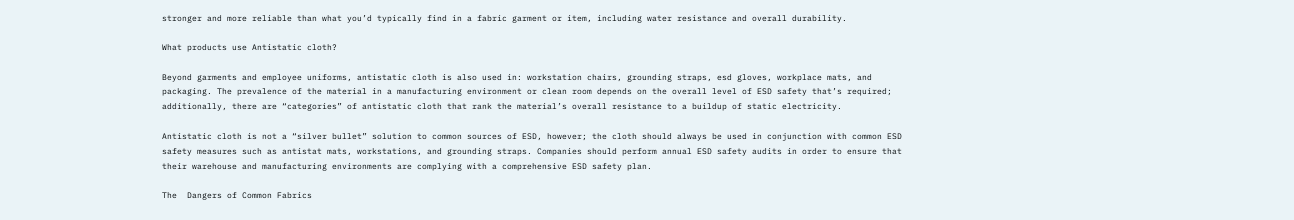stronger and more reliable than what you’d typically find in a fabric garment or item, including water resistance and overall durability.

What products use Antistatic cloth?

Beyond garments and employee uniforms, antistatic cloth is also used in: workstation chairs, grounding straps, esd gloves, workplace mats, and packaging. The prevalence of the material in a manufacturing environment or clean room depends on the overall level of ESD safety that’s required; additionally, there are “categories” of antistatic cloth that rank the material’s overall resistance to a buildup of static electricity.

Antistatic cloth is not a “silver bullet” solution to common sources of ESD, however; the cloth should always be used in conjunction with common ESD safety measures such as antistat mats, workstations, and grounding straps. Companies should perform annual ESD safety audits in order to ensure that their warehouse and manufacturing environments are complying with a comprehensive ESD safety plan.

The  Dangers of Common Fabrics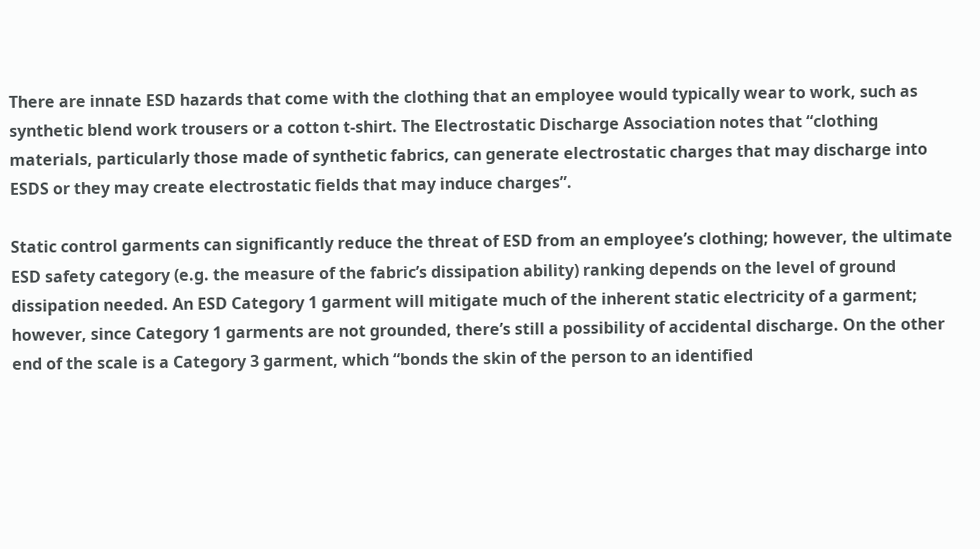There are innate ESD hazards that come with the clothing that an employee would typically wear to work, such as synthetic blend work trousers or a cotton t-shirt. The Electrostatic Discharge Association notes that “clothing materials, particularly those made of synthetic fabrics, can generate electrostatic charges that may discharge into ESDS or they may create electrostatic fields that may induce charges”.

Static control garments can significantly reduce the threat of ESD from an employee’s clothing; however, the ultimate ESD safety category (e.g. the measure of the fabric’s dissipation ability) ranking depends on the level of ground dissipation needed. An ESD Category 1 garment will mitigate much of the inherent static electricity of a garment; however, since Category 1 garments are not grounded, there’s still a possibility of accidental discharge. On the other end of the scale is a Category 3 garment, which “bonds the skin of the person to an identified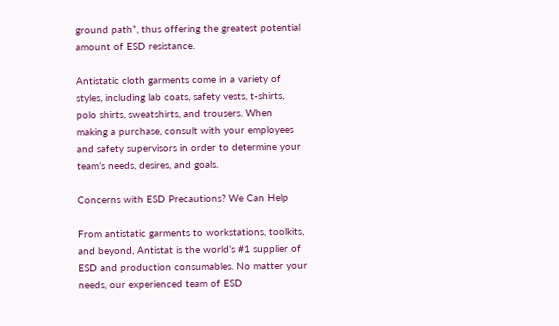ground path”, thus offering the greatest potential amount of ESD resistance.

Antistatic cloth garments come in a variety of styles, including lab coats, safety vests, t-shirts, polo shirts, sweatshirts, and trousers. When making a purchase, consult with your employees and safety supervisors in order to determine your team’s needs, desires, and goals.

Concerns with ESD Precautions? We Can Help

From antistatic garments to workstations, toolkits, and beyond, Antistat is the world’s #1 supplier of ESD and production consumables. No matter your needs, our experienced team of ESD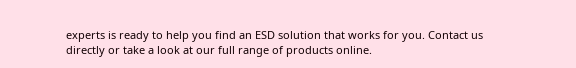experts is ready to help you find an ESD solution that works for you. Contact us directly or take a look at our full range of products online.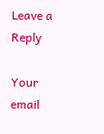Leave a Reply

Your email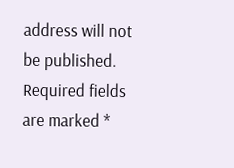address will not be published. Required fields are marked *